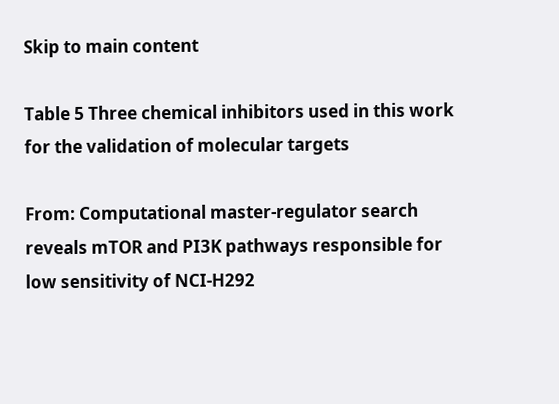Skip to main content

Table 5 Three chemical inhibitors used in this work for the validation of molecular targets

From: Computational master-regulator search reveals mTOR and PI3K pathways responsible for low sensitivity of NCI-H292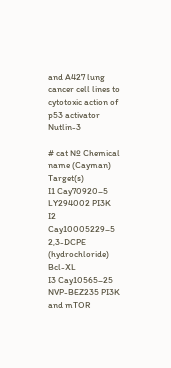and A427 lung cancer cell lines to cytotoxic action of p53 activator Nutlin-3

# cat № Chemical name (Cayman) Target(s)
I1 Cay70920–5 LY294002 PI3K
I2 Cay10005229–5 2,3-DCPE (hydrochloride) Bcl-XL
I3 Cay10565–25 NVP-BEZ235 PI3K and mTOR